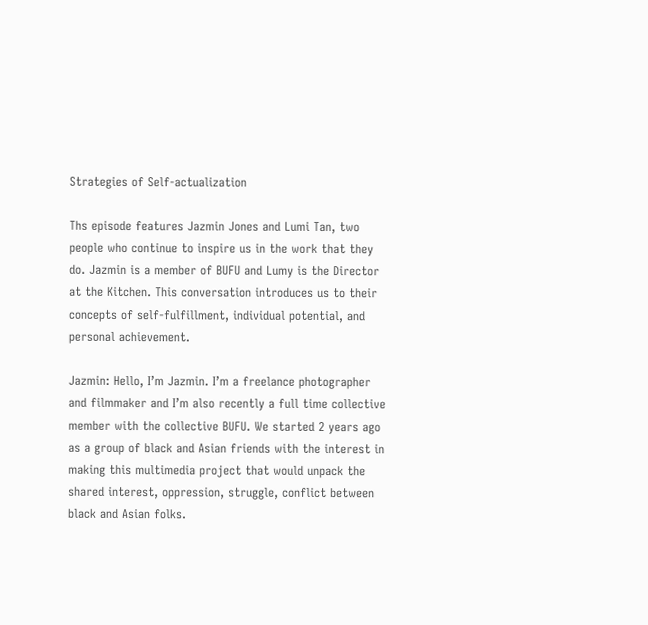Strategies of Self-actualization

Ths episode features Jazmin Jones and Lumi Tan, two people who continue to inspire us in the work that they do. Jazmin is a member of BUFU and Lumy is the Director at the Kitchen. This conversation introduces us to their concepts of self-fulfillment, individual potential, and personal achievement.

Jazmin: Hello, I’m Jazmin. I’m a freelance photographer and filmmaker and I’m also recently a full time collective member with the collective BUFU. We started 2 years ago as a group of black and Asian friends with the interest in making this multimedia project that would unpack the shared interest, oppression, struggle, conflict between black and Asian folks.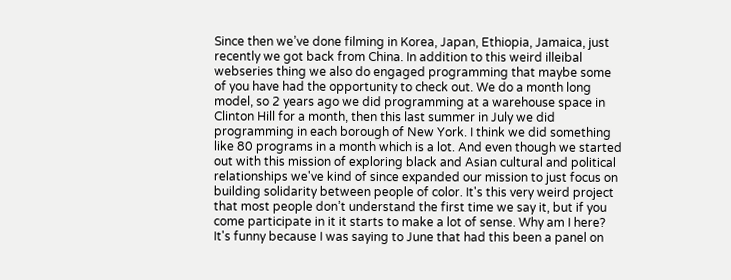Since then we’ve done filming in Korea, Japan, Ethiopia, Jamaica, just recently we got back from China. In addition to this weird illeibal webseries thing we also do engaged programming that maybe some of you have had the opportunity to check out. We do a month long model, so 2 years ago we did programming at a warehouse space in Clinton Hill for a month, then this last summer in July we did programming in each borough of New York. I think we did something like 80 programs in a month which is a lot. And even though we started out with this mission of exploring black and Asian cultural and political relationships we've kind of since expanded our mission to just focus on building solidarity between people of color. It's this very weird project that most people don’t understand the first time we say it, but if you come participate in it it starts to make a lot of sense. Why am I here? It's funny because I was saying to June that had this been a panel on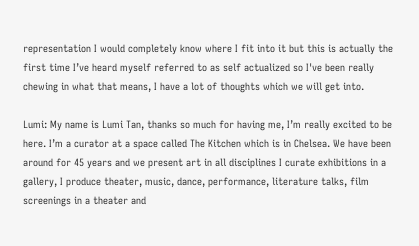representation I would completely know where I fit into it but this is actually the first time I’ve heard myself referred to as self actualized so I've been really chewing in what that means, I have a lot of thoughts which we will get into.

Lumi: My name is Lumi Tan, thanks so much for having me, I’m really excited to be here. I’m a curator at a space called The Kitchen which is in Chelsea. We have been around for 45 years and we present art in all disciplines I curate exhibitions in a gallery, I produce theater, music, dance, performance, literature talks, film screenings in a theater and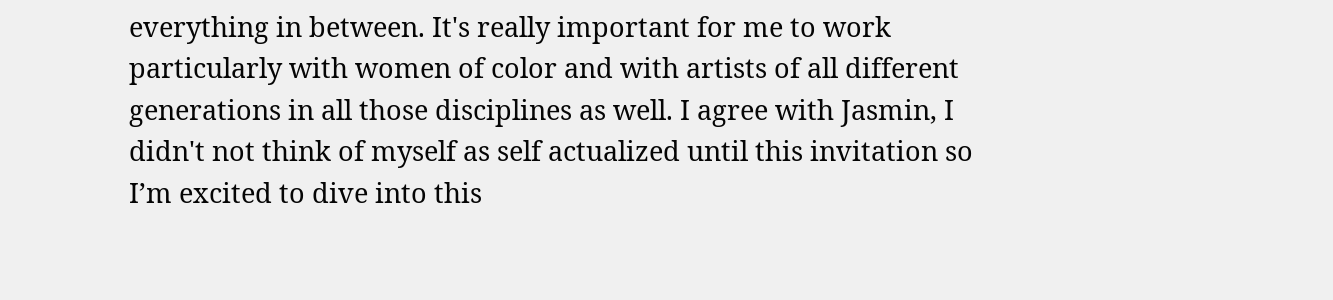everything in between. It's really important for me to work particularly with women of color and with artists of all different generations in all those disciplines as well. I agree with Jasmin, I didn't not think of myself as self actualized until this invitation so I’m excited to dive into this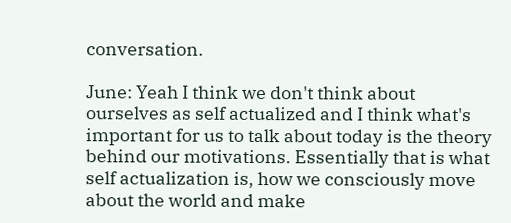conversation.

June: Yeah I think we don't think about ourselves as self actualized and I think what's important for us to talk about today is the theory behind our motivations. Essentially that is what self actualization is, how we consciously move about the world and make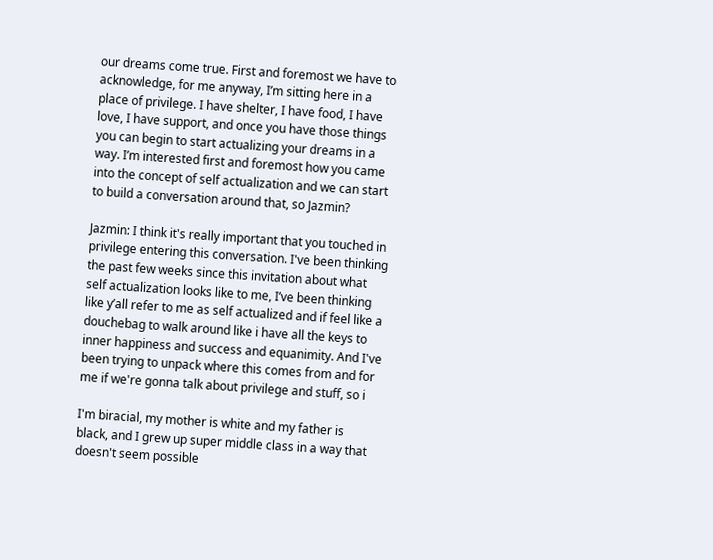our dreams come true. First and foremost we have to acknowledge, for me anyway, I’m sitting here in a place of privilege. I have shelter, I have food, I have love, I have support, and once you have those things you can begin to start actualizing your dreams in a way. I’m interested first and foremost how you came into the concept of self actualization and we can start to build a conversation around that, so Jazmin?

Jazmin: I think it's really important that you touched in privilege entering this conversation. I've been thinking the past few weeks since this invitation about what self actualization looks like to me, I’ve been thinking like y’all refer to me as self actualized and if feel like a douchebag to walk around like i have all the keys to inner happiness and success and equanimity. And I've been trying to unpack where this comes from and for me if we're gonna talk about privilege and stuff, so i

I'm biracial, my mother is white and my father is black, and I grew up super middle class in a way that doesn't seem possible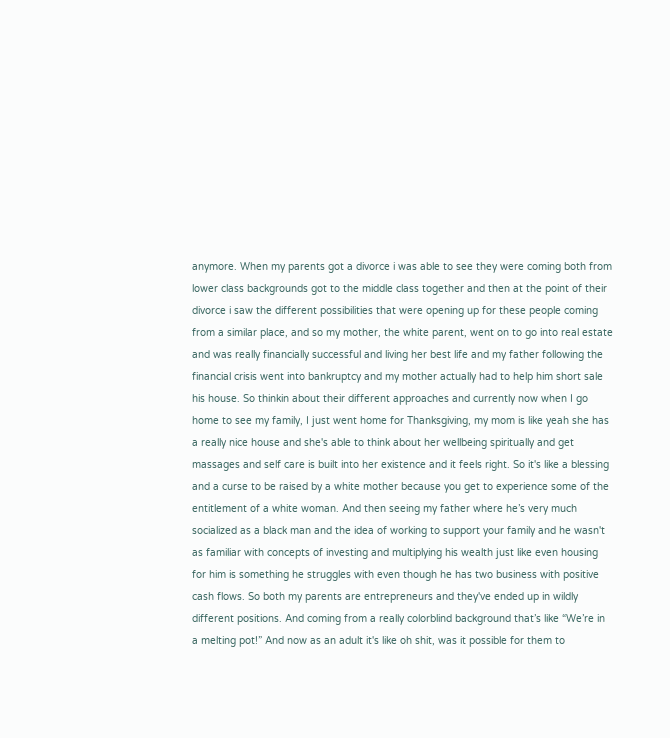anymore. When my parents got a divorce i was able to see they were coming both from lower class backgrounds got to the middle class together and then at the point of their divorce i saw the different possibilities that were opening up for these people coming from a similar place, and so my mother, the white parent, went on to go into real estate and was really financially successful and living her best life and my father following the financial crisis went into bankruptcy and my mother actually had to help him short sale his house. So thinkin about their different approaches and currently now when I go home to see my family, I just went home for Thanksgiving, my mom is like yeah she has a really nice house and she's able to think about her wellbeing spiritually and get massages and self care is built into her existence and it feels right. So it's like a blessing and a curse to be raised by a white mother because you get to experience some of the entitlement of a white woman. And then seeing my father where he’s very much socialized as a black man and the idea of working to support your family and he wasn't as familiar with concepts of investing and multiplying his wealth just like even housing for him is something he struggles with even though he has two business with positive cash flows. So both my parents are entrepreneurs and they've ended up in wildly different positions. And coming from a really colorblind background that’s like “We’re in a melting pot!” And now as an adult it's like oh shit, was it possible for them to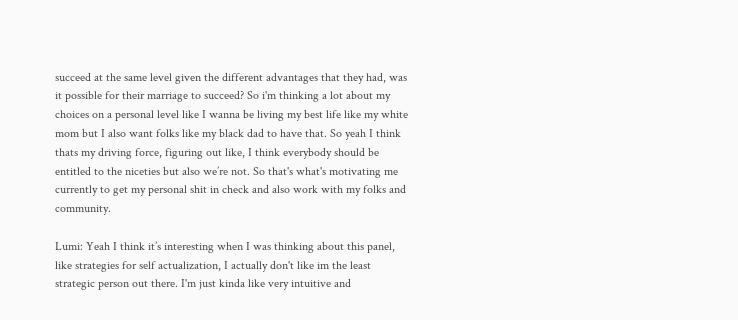succeed at the same level given the different advantages that they had, was it possible for their marriage to succeed? So i'm thinking a lot about my choices on a personal level like I wanna be living my best life like my white mom but I also want folks like my black dad to have that. So yeah I think thats my driving force, figuring out like, I think everybody should be entitled to the niceties but also we’re not. So that's what's motivating me currently to get my personal shit in check and also work with my folks and community.

Lumi: Yeah I think it’s interesting when I was thinking about this panel, like strategies for self actualization, I actually don't like im the least strategic person out there. I'm just kinda like very intuitive and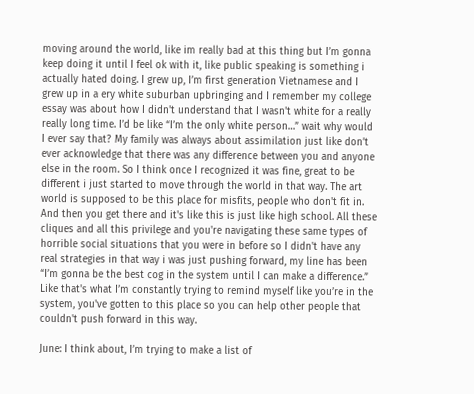moving around the world, like im really bad at this thing but I’m gonna keep doing it until I feel ok with it, like public speaking is something i actually hated doing. I grew up, I’m first generation Vietnamese and I grew up in a ery white suburban upbringing and I remember my college essay was about how I didn't understand that I wasn't white for a really really long time. I’d be like “I’m the only white person…” wait why would I ever say that? My family was always about assimilation just like don’t ever acknowledge that there was any difference between you and anyone else in the room. So I think once I recognized it was fine, great to be different i just started to move through the world in that way. The art world is supposed to be this place for misfits, people who don't fit in. And then you get there and it's like this is just like high school. All these cliques and all this privilege and you're navigating these same types of horrible social situations that you were in before so I didn't have any real strategies in that way i was just pushing forward, my line has been “I’m gonna be the best cog in the system until I can make a difference.” Like that's what I’m constantly trying to remind myself like you’re in the system, you've gotten to this place so you can help other people that couldn't push forward in this way.

June: I think about, I’m trying to make a list of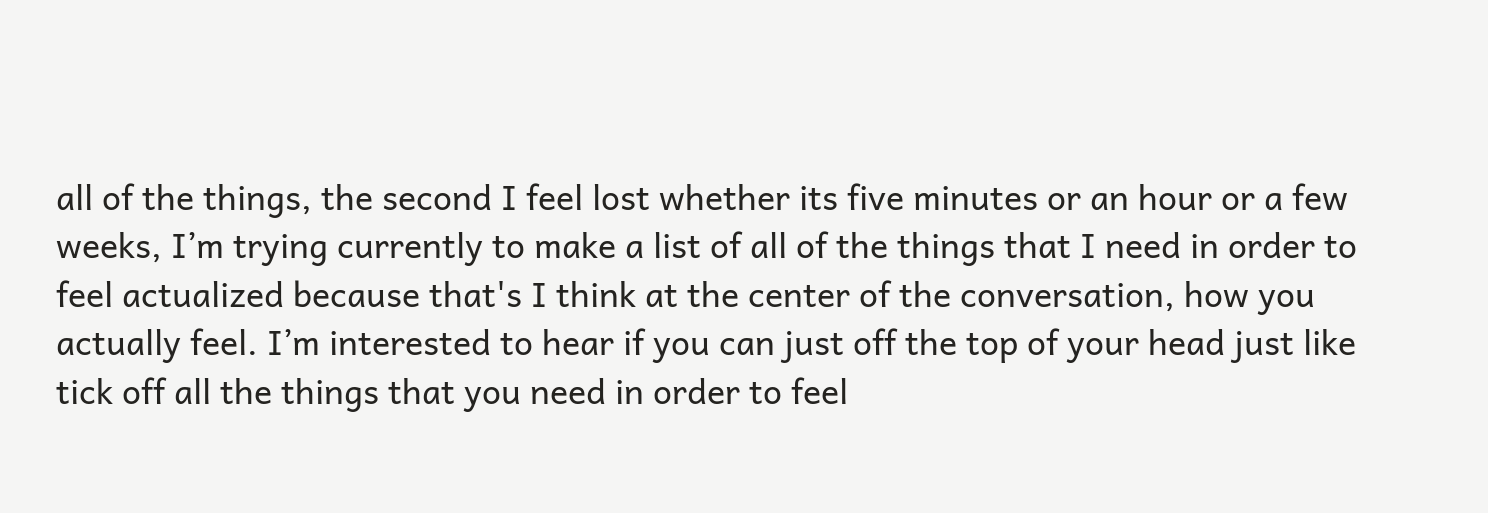all of the things, the second I feel lost whether its five minutes or an hour or a few weeks, I’m trying currently to make a list of all of the things that I need in order to feel actualized because that's I think at the center of the conversation, how you actually feel. I’m interested to hear if you can just off the top of your head just like tick off all the things that you need in order to feel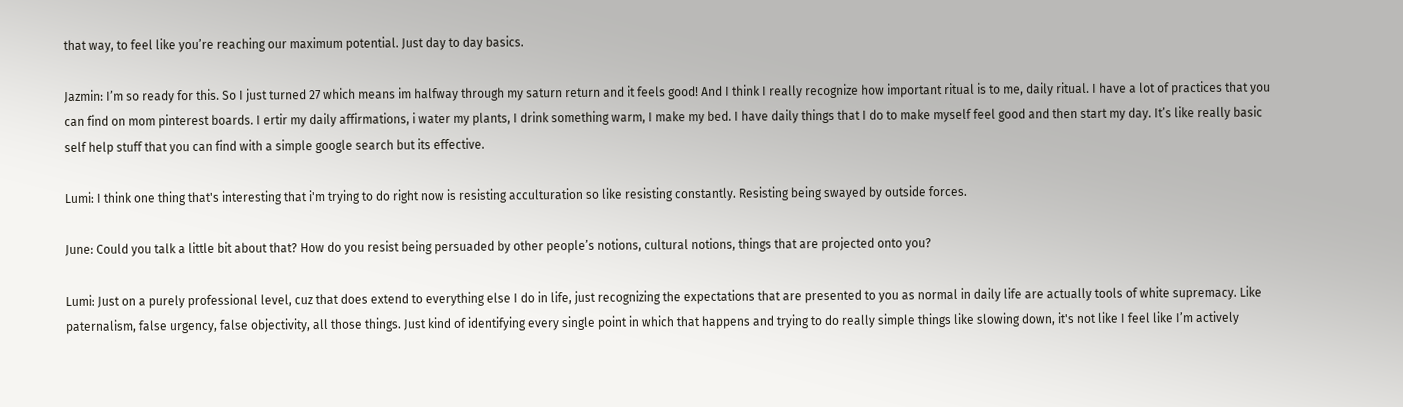that way, to feel like you’re reaching our maximum potential. Just day to day basics.

Jazmin: I’m so ready for this. So I just turned 27 which means im halfway through my saturn return and it feels good! And I think I really recognize how important ritual is to me, daily ritual. I have a lot of practices that you can find on mom pinterest boards. I ertir my daily affirmations, i water my plants, I drink something warm, I make my bed. I have daily things that I do to make myself feel good and then start my day. It’s like really basic self help stuff that you can find with a simple google search but its effective.

Lumi: I think one thing that's interesting that i'm trying to do right now is resisting acculturation so like resisting constantly. Resisting being swayed by outside forces.

June: Could you talk a little bit about that? How do you resist being persuaded by other people’s notions, cultural notions, things that are projected onto you?

Lumi: Just on a purely professional level, cuz that does extend to everything else I do in life, just recognizing the expectations that are presented to you as normal in daily life are actually tools of white supremacy. Like paternalism, false urgency, false objectivity, all those things. Just kind of identifying every single point in which that happens and trying to do really simple things like slowing down, it's not like I feel like I’m actively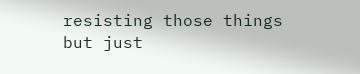resisting those things but just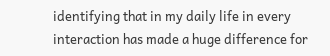identifying that in my daily life in every interaction has made a huge difference for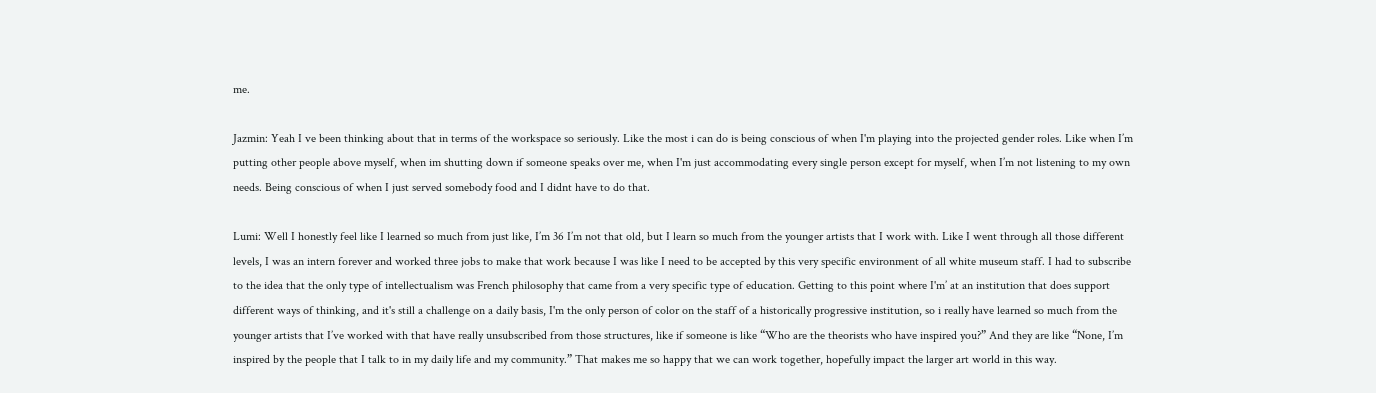me.

Jazmin: Yeah I ve been thinking about that in terms of the workspace so seriously. Like the most i can do is being conscious of when I'm playing into the projected gender roles. Like when I’m putting other people above myself, when im shutting down if someone speaks over me, when I'm just accommodating every single person except for myself, when I’m not listening to my own needs. Being conscious of when I just served somebody food and I didnt have to do that.

Lumi: Well I honestly feel like I learned so much from just like, I’m 36 I’m not that old, but I learn so much from the younger artists that I work with. Like I went through all those different levels, I was an intern forever and worked three jobs to make that work because I was like I need to be accepted by this very specific environment of all white museum staff. I had to subscribe to the idea that the only type of intellectualism was French philosophy that came from a very specific type of education. Getting to this point where I'm’ at an institution that does support different ways of thinking, and it's still a challenge on a daily basis, I'm the only person of color on the staff of a historically progressive institution, so i really have learned so much from the younger artists that I’ve worked with that have really unsubscribed from those structures, like if someone is like “Who are the theorists who have inspired you?” And they are like “None, I’m inspired by the people that I talk to in my daily life and my community.” That makes me so happy that we can work together, hopefully impact the larger art world in this way.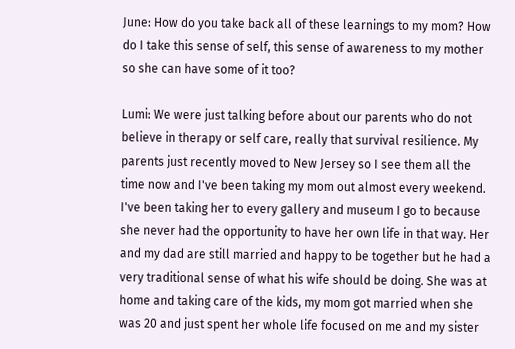June: How do you take back all of these learnings to my mom? How do I take this sense of self, this sense of awareness to my mother so she can have some of it too?

Lumi: We were just talking before about our parents who do not believe in therapy or self care, really that survival resilience. My parents just recently moved to New Jersey so I see them all the time now and I've been taking my mom out almost every weekend. I've been taking her to every gallery and museum I go to because she never had the opportunity to have her own life in that way. Her and my dad are still married and happy to be together but he had a very traditional sense of what his wife should be doing. She was at home and taking care of the kids, my mom got married when she was 20 and just spent her whole life focused on me and my sister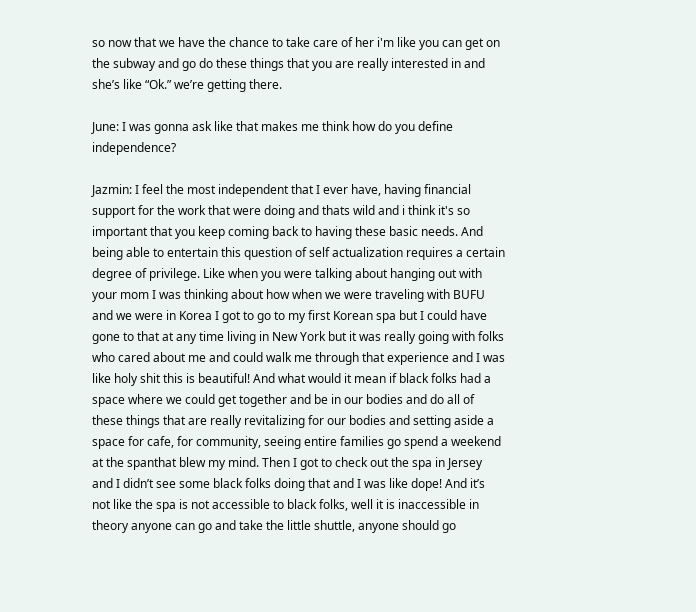so now that we have the chance to take care of her i'm like you can get on the subway and go do these things that you are really interested in and she’s like “Ok.” we’re getting there.

June: I was gonna ask like that makes me think how do you define independence?

Jazmin: I feel the most independent that I ever have, having financial support for the work that were doing and thats wild and i think it's so important that you keep coming back to having these basic needs. And being able to entertain this question of self actualization requires a certain degree of privilege. Like when you were talking about hanging out with your mom I was thinking about how when we were traveling with BUFU and we were in Korea I got to go to my first Korean spa but I could have gone to that at any time living in New York but it was really going with folks who cared about me and could walk me through that experience and I was like holy shit this is beautiful! And what would it mean if black folks had a space where we could get together and be in our bodies and do all of these things that are really revitalizing for our bodies and setting aside a space for cafe, for community, seeing entire families go spend a weekend at the spanthat blew my mind. Then I got to check out the spa in Jersey and I didn’t see some black folks doing that and I was like dope! And it’s not like the spa is not accessible to black folks, well it is inaccessible in theory anyone can go and take the little shuttle, anyone should go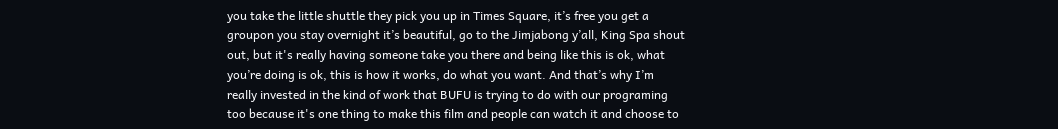you take the little shuttle they pick you up in Times Square, it’s free you get a groupon you stay overnight it’s beautiful, go to the Jimjabong y’all, King Spa shout out, but it's really having someone take you there and being like this is ok, what you’re doing is ok, this is how it works, do what you want. And that’s why I’m really invested in the kind of work that BUFU is trying to do with our programing too because it's one thing to make this film and people can watch it and choose to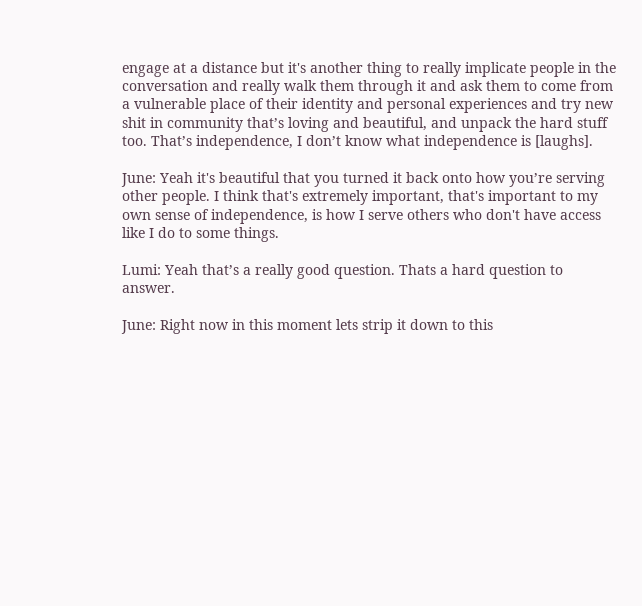engage at a distance but it's another thing to really implicate people in the conversation and really walk them through it and ask them to come from a vulnerable place of their identity and personal experiences and try new shit in community that’s loving and beautiful, and unpack the hard stuff too. That’s independence, I don’t know what independence is [laughs].

June: Yeah it's beautiful that you turned it back onto how you’re serving other people. I think that's extremely important, that's important to my own sense of independence, is how I serve others who don't have access like I do to some things.

Lumi: Yeah that’s a really good question. Thats a hard question to answer.

June: Right now in this moment lets strip it down to this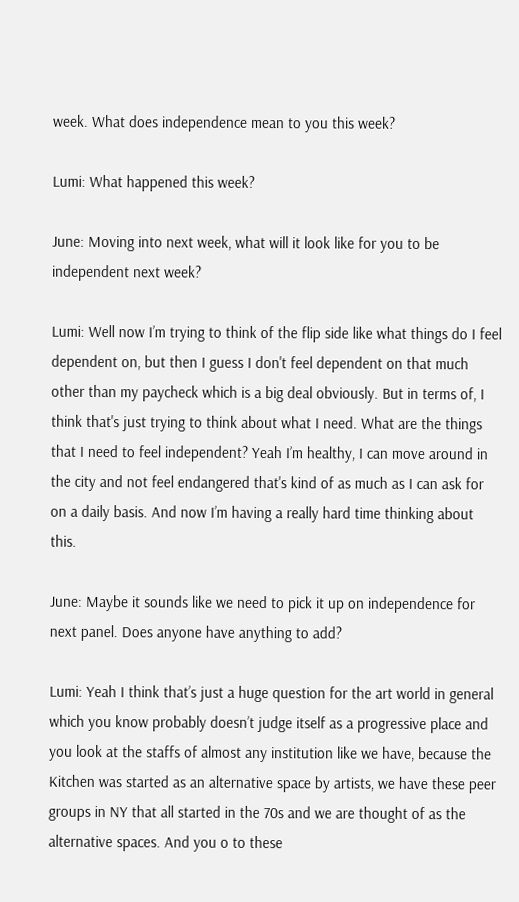week. What does independence mean to you this week?

Lumi: What happened this week?

June: Moving into next week, what will it look like for you to be independent next week?

Lumi: Well now I’m trying to think of the flip side like what things do I feel dependent on, but then I guess I don't feel dependent on that much other than my paycheck which is a big deal obviously. But in terms of, I think that's just trying to think about what I need. What are the things that I need to feel independent? Yeah I’m healthy, I can move around in the city and not feel endangered that's kind of as much as I can ask for on a daily basis. And now I’m having a really hard time thinking about this.

June: Maybe it sounds like we need to pick it up on independence for next panel. Does anyone have anything to add?

Lumi: Yeah I think that’s just a huge question for the art world in general which you know probably doesn’t judge itself as a progressive place and you look at the staffs of almost any institution like we have, because the Kitchen was started as an alternative space by artists, we have these peer groups in NY that all started in the 70s and we are thought of as the alternative spaces. And you o to these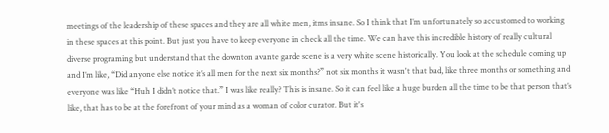meetings of the leadership of these spaces and they are all white men, itms insane. So I think that I’m unfortunately so accustomed to working in these spaces at this point. But just you have to keep everyone in check all the time. We can have this incredible history of really cultural diverse programing but understand that the downton avante garde scene is a very white scene historically. You look at the schedule coming up and I’m like, “Did anyone else notice it’s all men for the next six months?” not six months it wasn't that bad, like three months or something and everyone was like “Huh I didn’t notice that.” I was like really? This is insane. So it can feel like a huge burden all the time to be that person that’s like, that has to be at the forefront of your mind as a woman of color curator. But it's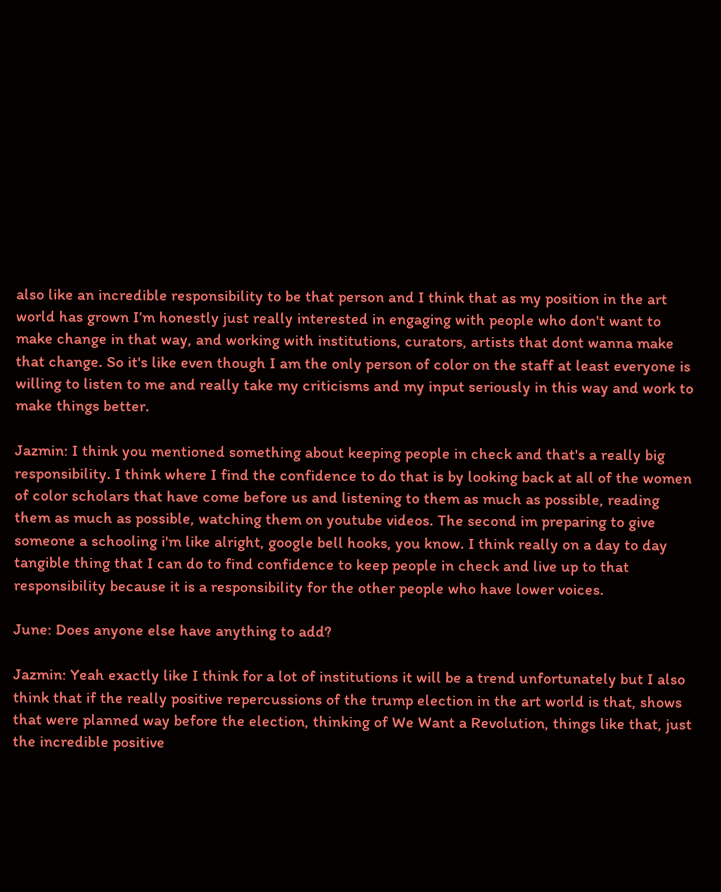also like an incredible responsibility to be that person and I think that as my position in the art world has grown I’m honestly just really interested in engaging with people who don't want to make change in that way, and working with institutions, curators, artists that dont wanna make that change. So it's like even though I am the only person of color on the staff at least everyone is willing to listen to me and really take my criticisms and my input seriously in this way and work to make things better.

Jazmin: I think you mentioned something about keeping people in check and that's a really big responsibility. I think where I find the confidence to do that is by looking back at all of the women of color scholars that have come before us and listening to them as much as possible, reading them as much as possible, watching them on youtube videos. The second im preparing to give someone a schooling i'm like alright, google bell hooks, you know. I think really on a day to day tangible thing that I can do to find confidence to keep people in check and live up to that responsibility because it is a responsibility for the other people who have lower voices.

June: Does anyone else have anything to add?

Jazmin: Yeah exactly like I think for a lot of institutions it will be a trend unfortunately but I also think that if the really positive repercussions of the trump election in the art world is that, shows that were planned way before the election, thinking of We Want a Revolution, things like that, just the incredible positive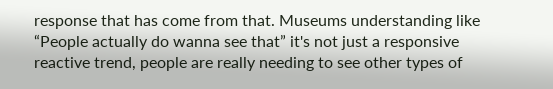response that has come from that. Museums understanding like “People actually do wanna see that” it's not just a responsive reactive trend, people are really needing to see other types of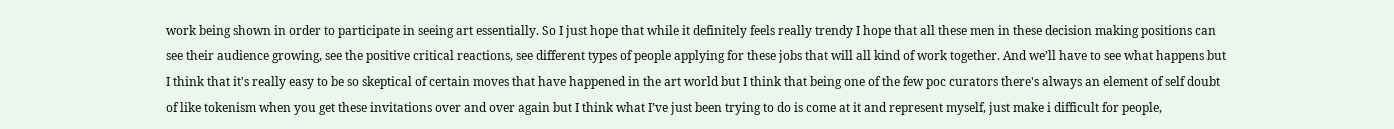work being shown in order to participate in seeing art essentially. So I just hope that while it definitely feels really trendy I hope that all these men in these decision making positions can see their audience growing, see the positive critical reactions, see different types of people applying for these jobs that will all kind of work together. And we’ll have to see what happens but I think that it's really easy to be so skeptical of certain moves that have happened in the art world but I think that being one of the few poc curators there's always an element of self doubt of like tokenism when you get these invitations over and over again but I think what I’ve just been trying to do is come at it and represent myself, just make i difficult for people,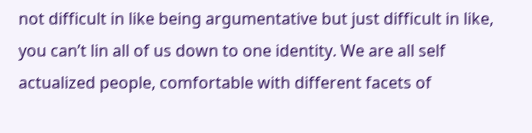not difficult in like being argumentative but just difficult in like, you can’t lin all of us down to one identity. We are all self actualized people, comfortable with different facets of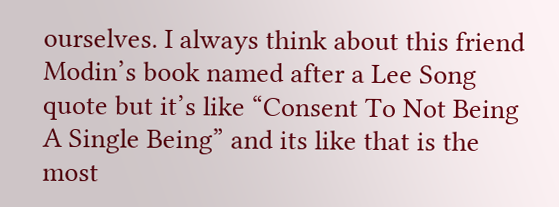ourselves. I always think about this friend Modin’s book named after a Lee Song quote but it’s like “Consent To Not Being A Single Being” and its like that is the most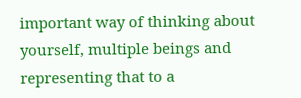important way of thinking about yourself, multiple beings and representing that to a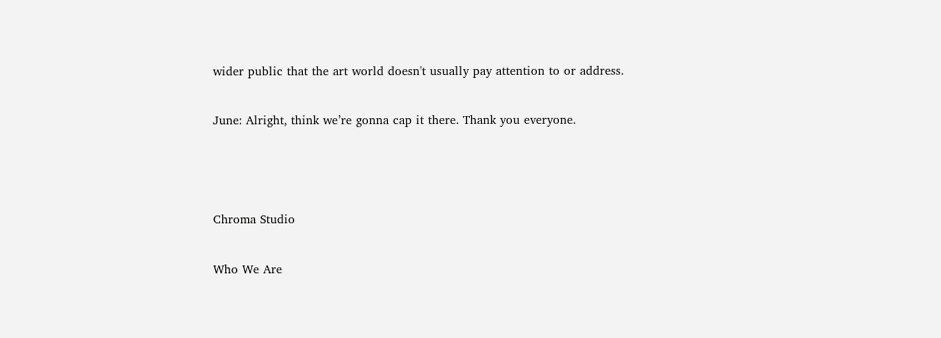wider public that the art world doesn't usually pay attention to or address.

June: Alright, think we’re gonna cap it there. Thank you everyone.



Chroma Studio

Who We Are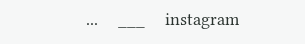...    ___    instagram